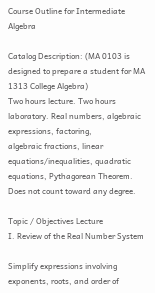Course Outline for Intermediate Algebra

Catalog Description: (MA 0103 is designed to prepare a student for MA 1313 College Algebra)
Two hours lecture. Two hours laboratory. Real numbers, algebraic expressions, factoring,
algebraic fractions, linear equations/inequalities, quadratic equations, Pythagorean Theorem.
Does not count toward any degree.

Topic / Objectives Lecture
I. Review of the Real Number System

Simplify expressions involving exponents, roots, and order of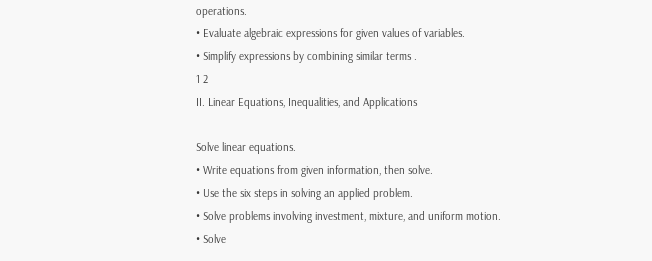operations.
• Evaluate algebraic expressions for given values of variables.
• Simplify expressions by combining similar terms .
1 2
II. Linear Equations, Inequalities, and Applications

Solve linear equations.
• Write equations from given information, then solve.
• Use the six steps in solving an applied problem.
• Solve problems involving investment, mixture, and uniform motion.
• Solve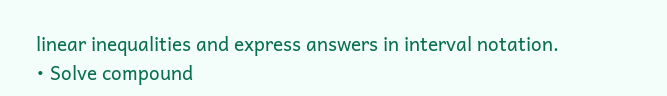linear inequalities and express answers in interval notation.
• Solve compound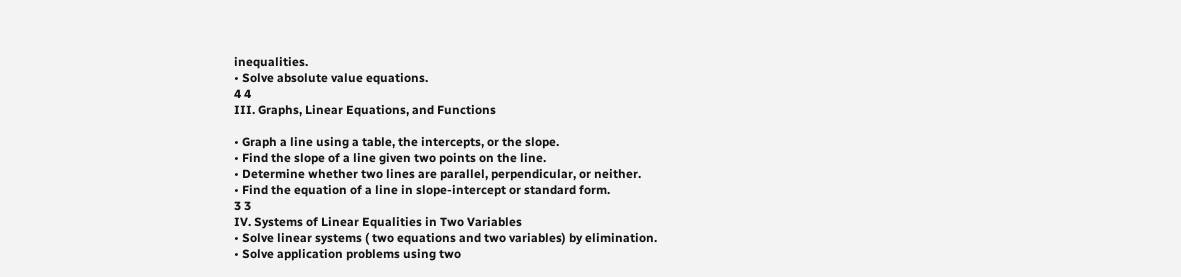inequalities.
• Solve absolute value equations.
4 4
III. Graphs, Linear Equations, and Functions

• Graph a line using a table, the intercepts, or the slope.
• Find the slope of a line given two points on the line.
• Determine whether two lines are parallel, perpendicular, or neither.
• Find the equation of a line in slope-intercept or standard form.
3 3
IV. Systems of Linear Equalities in Two Variables
• Solve linear systems ( two equations and two variables) by elimination.
• Solve application problems using two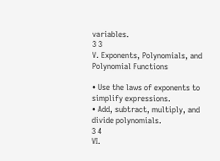variables.
3 3
V. Exponents, Polynomials, and Polynomial Functions

• Use the laws of exponents to simplify expressions.
• Add, subtract, multiply, and divide polynomials.
3 4
VI.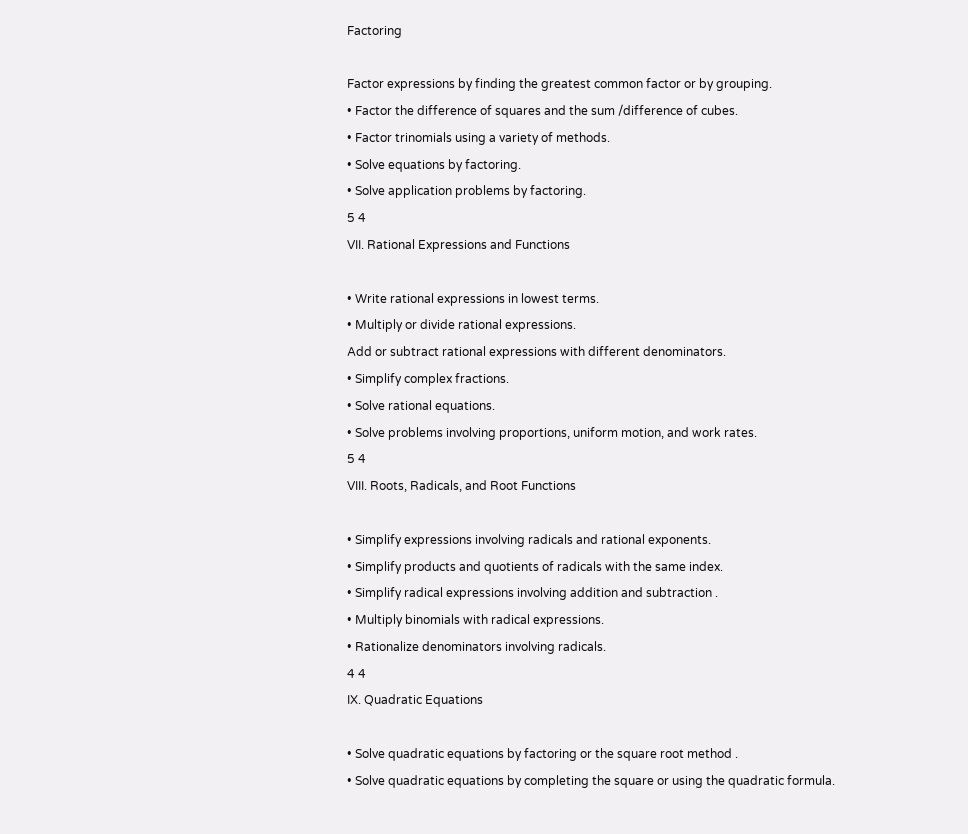Factoring

Factor expressions by finding the greatest common factor or by grouping.
• Factor the difference of squares and the sum /difference of cubes.
• Factor trinomials using a variety of methods.
• Solve equations by factoring.
• Solve application problems by factoring.
5 4
VII. Rational Expressions and Functions

• Write rational expressions in lowest terms.
• Multiply or divide rational expressions.
Add or subtract rational expressions with different denominators.
• Simplify complex fractions.
• Solve rational equations.
• Solve problems involving proportions, uniform motion, and work rates.
5 4
VIII. Roots, Radicals, and Root Functions

• Simplify expressions involving radicals and rational exponents.
• Simplify products and quotients of radicals with the same index.
• Simplify radical expressions involving addition and subtraction .
• Multiply binomials with radical expressions.
• Rationalize denominators involving radicals.
4 4
IX. Quadratic Equations

• Solve quadratic equations by factoring or the square root method .
• Solve quadratic equations by completing the square or using the quadratic formula.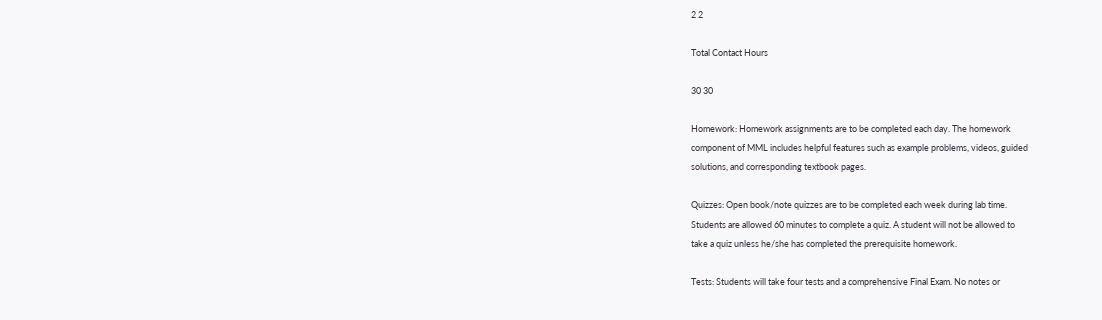2 2

Total Contact Hours

30 30

Homework: Homework assignments are to be completed each day. The homework
component of MML includes helpful features such as example problems, videos, guided
solutions, and corresponding textbook pages.

Quizzes: Open book/note quizzes are to be completed each week during lab time.
Students are allowed 60 minutes to complete a quiz. A student will not be allowed to
take a quiz unless he/she has completed the prerequisite homework.

Tests: Students will take four tests and a comprehensive Final Exam. No notes or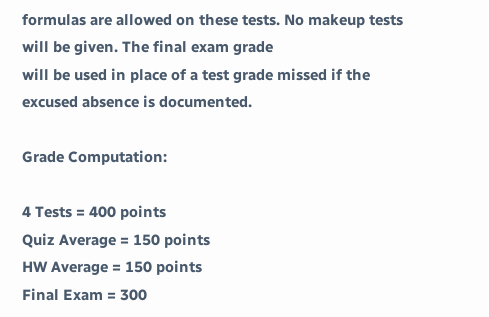formulas are allowed on these tests. No makeup tests will be given. The final exam grade
will be used in place of a test grade missed if the excused absence is documented.

Grade Computation:

4 Tests = 400 points
Quiz Average = 150 points
HW Average = 150 points
Final Exam = 300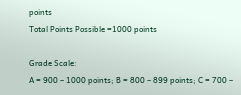points
Total Points Possible =1000 points

Grade Scale:
A = 900 – 1000 points; B = 800 – 899 points; C = 700 –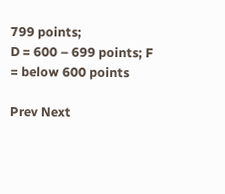799 points;
D = 600 – 699 points; F = below 600 points

Prev Next